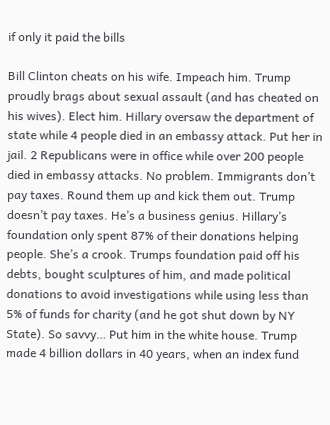if only it paid the bills

Bill Clinton cheats on his wife. Impeach him. Trump proudly brags about sexual assault (and has cheated on his wives). Elect him. Hillary oversaw the department of state while 4 people died in an embassy attack. Put her in jail. 2 Republicans were in office while over 200 people died in embassy attacks. No problem. Immigrants don’t pay taxes. Round them up and kick them out. Trump doesn’t pay taxes. He’s a business genius. Hillary’s foundation only spent 87% of their donations helping people. She’s a crook. Trumps foundation paid off his debts, bought sculptures of him, and made political donations to avoid investigations while using less than 5% of funds for charity (and he got shut down by NY State). So savvy… Put him in the white house. Trump made 4 billion dollars in 40 years, when an index fund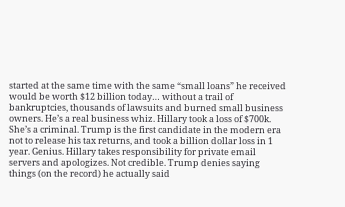started at the same time with the same “small loans” he received would be worth $12 billion today… without a trail of bankruptcies, thousands of lawsuits and burned small business owners. He’s a real business whiz. Hillary took a loss of $700k. She’s a criminal. Trump is the first candidate in the modern era not to release his tax returns, and took a billion dollar loss in 1 year. Genius. Hillary takes responsibility for private email servers and apologizes. Not credible. Trump denies saying things (on the record) he actually said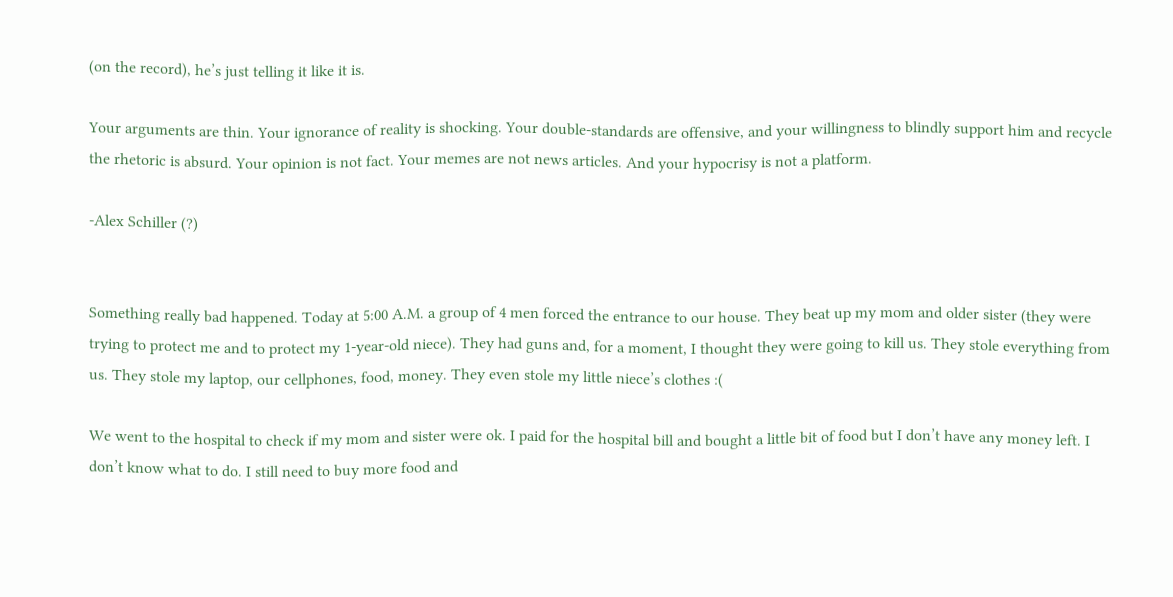(on the record), he’s just telling it like it is.

Your arguments are thin. Your ignorance of reality is shocking. Your double-standards are offensive, and your willingness to blindly support him and recycle the rhetoric is absurd. Your opinion is not fact. Your memes are not news articles. And your hypocrisy is not a platform.

-Alex Schiller (?)


Something really bad happened. Today at 5:00 A.M. a group of 4 men forced the entrance to our house. They beat up my mom and older sister (they were trying to protect me and to protect my 1-year-old niece). They had guns and, for a moment, I thought they were going to kill us. They stole everything from us. They stole my laptop, our cellphones, food, money. They even stole my little niece’s clothes :(

We went to the hospital to check if my mom and sister were ok. I paid for the hospital bill and bought a little bit of food but I don’t have any money left. I don’t know what to do. I still need to buy more food and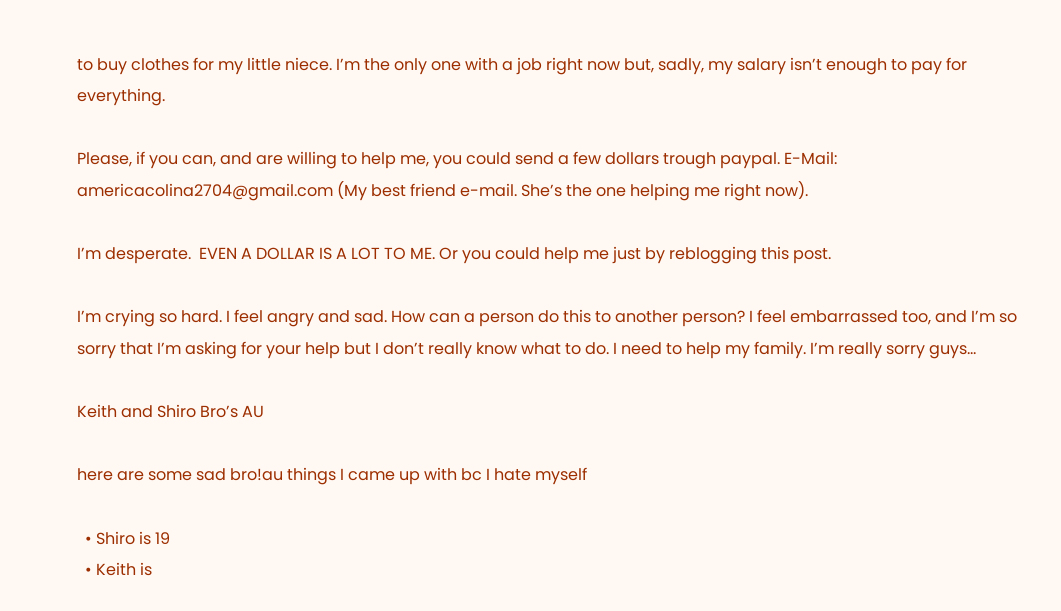to buy clothes for my little niece. I’m the only one with a job right now but, sadly, my salary isn’t enough to pay for everything.

Please, if you can, and are willing to help me, you could send a few dollars trough paypal. E-Mail: americacolina2704@gmail.com (My best friend e-mail. She’s the one helping me right now).

I’m desperate.  EVEN A DOLLAR IS A LOT TO ME. Or you could help me just by reblogging this post.

I’m crying so hard. I feel angry and sad. How can a person do this to another person? I feel embarrassed too, and I’m so sorry that I’m asking for your help but I don’t really know what to do. I need to help my family. I’m really sorry guys…

Keith and Shiro Bro’s AU

here are some sad bro!au things I came up with bc I hate myself

  • Shiro is 19
  • Keith is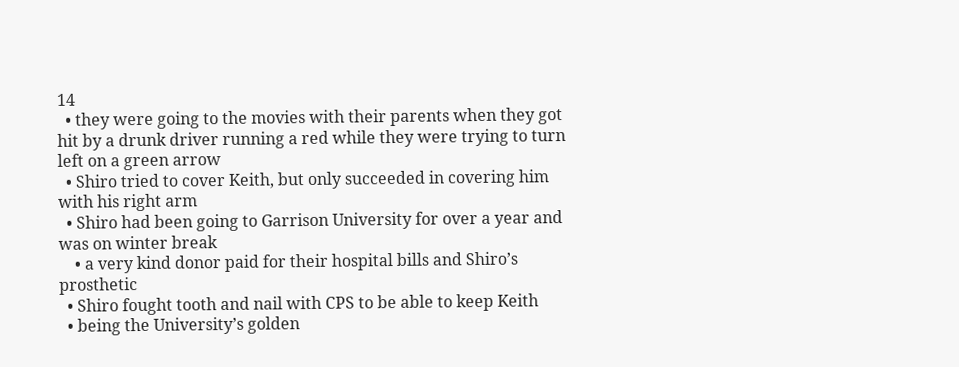14
  • they were going to the movies with their parents when they got hit by a drunk driver running a red while they were trying to turn left on a green arrow
  • Shiro tried to cover Keith, but only succeeded in covering him with his right arm
  • Shiro had been going to Garrison University for over a year and was on winter break
    • a very kind donor paid for their hospital bills and Shiro’s prosthetic
  • Shiro fought tooth and nail with CPS to be able to keep Keith
  • being the University’s golden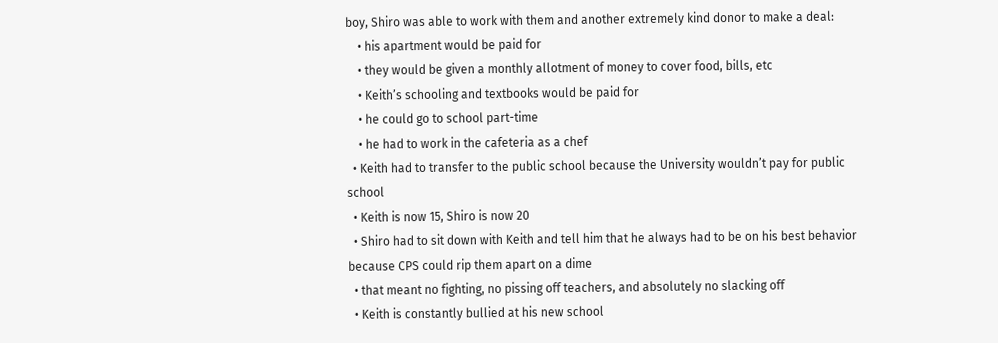boy, Shiro was able to work with them and another extremely kind donor to make a deal:
    • his apartment would be paid for
    • they would be given a monthly allotment of money to cover food, bills, etc
    • Keith’s schooling and textbooks would be paid for
    • he could go to school part-time
    • he had to work in the cafeteria as a chef
  • Keith had to transfer to the public school because the University wouldn’t pay for public school
  • Keith is now 15, Shiro is now 20
  • Shiro had to sit down with Keith and tell him that he always had to be on his best behavior because CPS could rip them apart on a dime
  • that meant no fighting, no pissing off teachers, and absolutely no slacking off
  • Keith is constantly bullied at his new school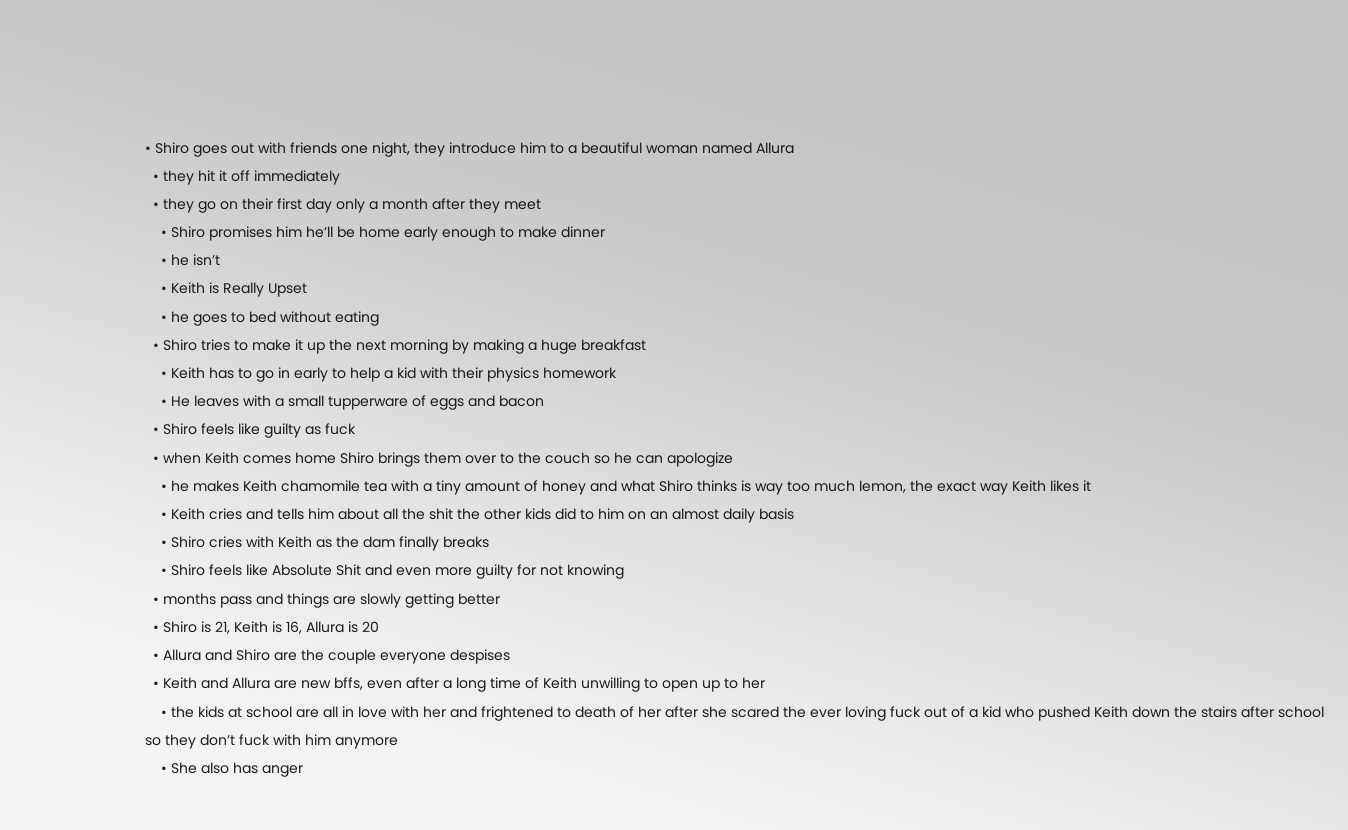• Shiro goes out with friends one night, they introduce him to a beautiful woman named Allura
  • they hit it off immediately
  • they go on their first day only a month after they meet
    • Shiro promises him he’ll be home early enough to make dinner
    • he isn’t
    • Keith is Really Upset
    • he goes to bed without eating
  • Shiro tries to make it up the next morning by making a huge breakfast
    • Keith has to go in early to help a kid with their physics homework
    • He leaves with a small tupperware of eggs and bacon
  • Shiro feels like guilty as fuck
  • when Keith comes home Shiro brings them over to the couch so he can apologize
    • he makes Keith chamomile tea with a tiny amount of honey and what Shiro thinks is way too much lemon, the exact way Keith likes it
    • Keith cries and tells him about all the shit the other kids did to him on an almost daily basis
    • Shiro cries with Keith as the dam finally breaks
    • Shiro feels like Absolute Shit and even more guilty for not knowing
  • months pass and things are slowly getting better
  • Shiro is 21, Keith is 16, Allura is 20
  • Allura and Shiro are the couple everyone despises
  • Keith and Allura are new bffs, even after a long time of Keith unwilling to open up to her
    • the kids at school are all in love with her and frightened to death of her after she scared the ever loving fuck out of a kid who pushed Keith down the stairs after school so they don’t fuck with him anymore
    • She also has anger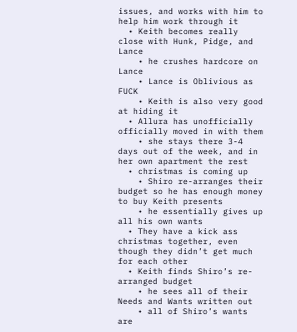issues, and works with him to help him work through it
  • Keith becomes really close with Hunk, Pidge, and Lance
    • he crushes hardcore on Lance
    • Lance is Oblivious as FUCK
    • Keith is also very good at hiding it
  • Allura has unofficially officially moved in with them
    • she stays there 3-4 days out of the week, and in her own apartment the rest
  • christmas is coming up
    • Shiro re-arranges their budget so he has enough money to buy Keith presents
    • he essentially gives up all his own wants
  • They have a kick ass christmas together, even though they didn’t get much for each other
  • Keith finds Shiro’s re-arranged budget
    • he sees all of their Needs and Wants written out
    • all of Shiro’s wants are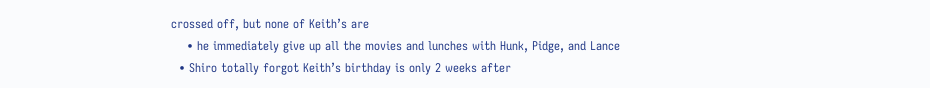crossed off, but none of Keith’s are
    • he immediately give up all the movies and lunches with Hunk, Pidge, and Lance
  • Shiro totally forgot Keith’s birthday is only 2 weeks after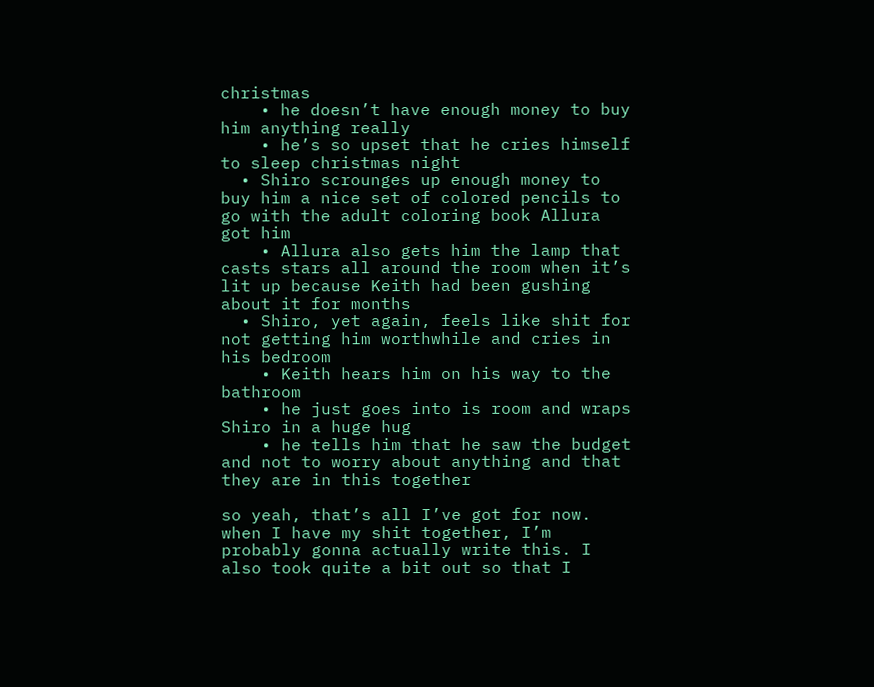christmas
    • he doesn’t have enough money to buy him anything really
    • he’s so upset that he cries himself to sleep christmas night
  • Shiro scrounges up enough money to buy him a nice set of colored pencils to go with the adult coloring book Allura got him
    • Allura also gets him the lamp that casts stars all around the room when it’s lit up because Keith had been gushing about it for months
  • Shiro, yet again, feels like shit for not getting him worthwhile and cries in his bedroom
    • Keith hears him on his way to the bathroom
    • he just goes into is room and wraps Shiro in a huge hug
    • he tells him that he saw the budget and not to worry about anything and that they are in this together

so yeah, that’s all I’ve got for now. when I have my shit together, I’m probably gonna actually write this. I also took quite a bit out so that I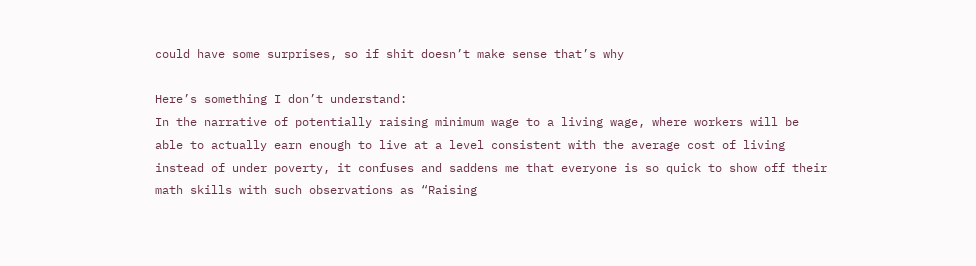could have some surprises, so if shit doesn’t make sense that’s why

Here’s something I don’t understand:
In the narrative of potentially raising minimum wage to a living wage, where workers will be able to actually earn enough to live at a level consistent with the average cost of living instead of under poverty, it confuses and saddens me that everyone is so quick to show off their math skills with such observations as “Raising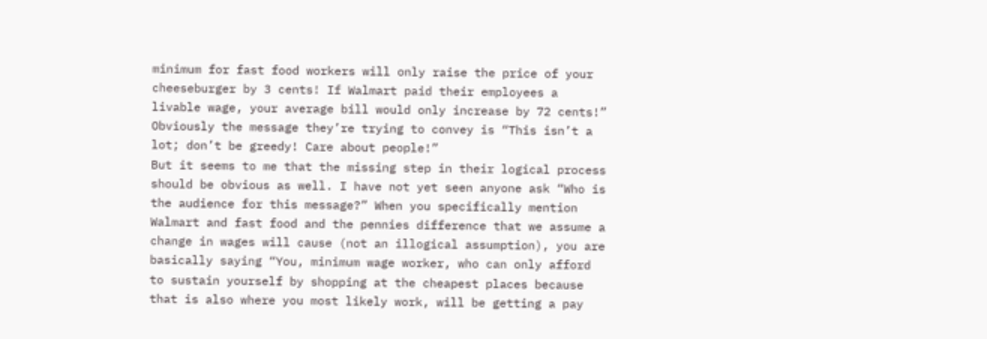minimum for fast food workers will only raise the price of your cheeseburger by 3 cents! If Walmart paid their employees a livable wage, your average bill would only increase by 72 cents!” Obviously the message they’re trying to convey is “This isn’t a lot; don’t be greedy! Care about people!”
But it seems to me that the missing step in their logical process should be obvious as well. I have not yet seen anyone ask “Who is the audience for this message?” When you specifically mention Walmart and fast food and the pennies difference that we assume a change in wages will cause (not an illogical assumption), you are basically saying “You, minimum wage worker, who can only afford to sustain yourself by shopping at the cheapest places because that is also where you most likely work, will be getting a pay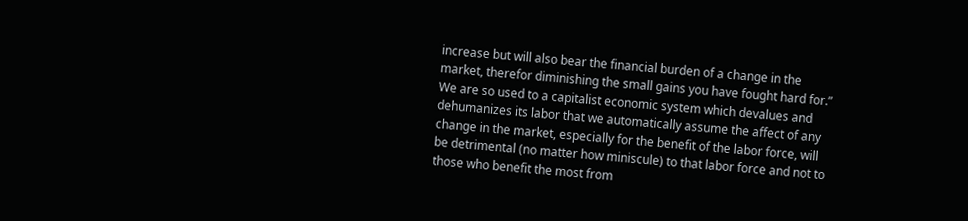increase but will also bear the financial burden of a change in the market, therefor diminishing the small gains you have fought hard for.” We are so used to a capitalist economic system which devalues and dehumanizes its labor that we automatically assume the affect of any change in the market, especially for the benefit of the labor force, will be detrimental (no matter how miniscule) to that labor force and not to those who benefit the most from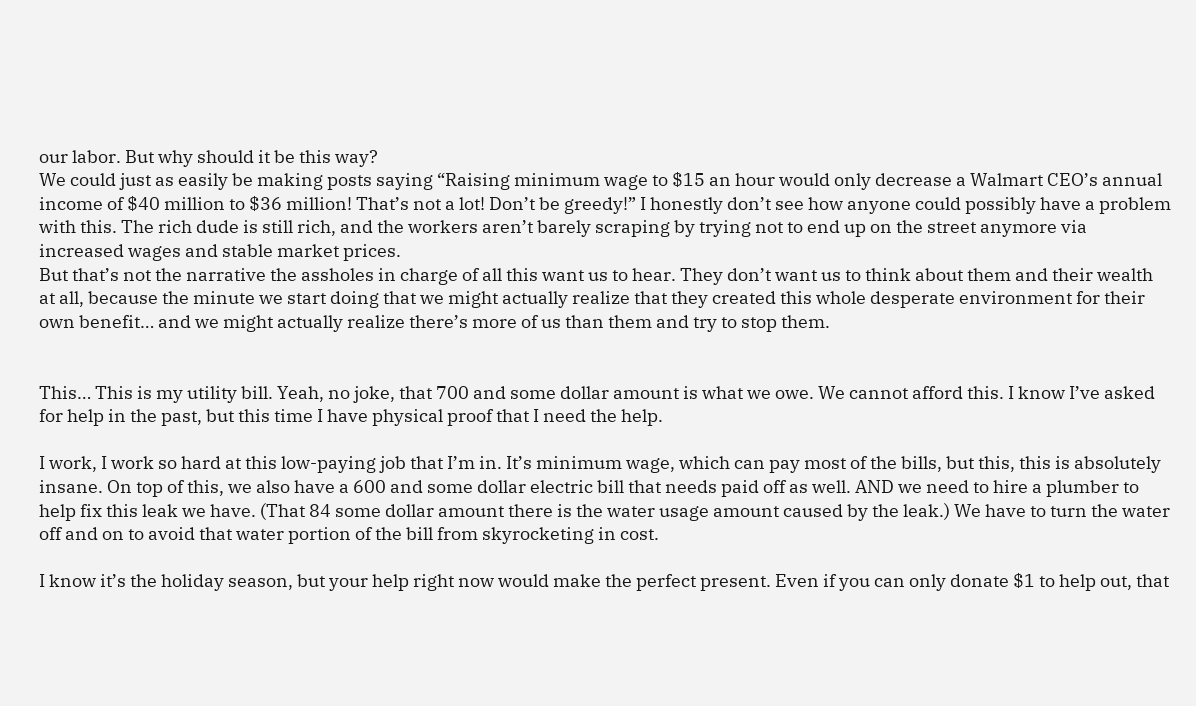our labor. But why should it be this way?
We could just as easily be making posts saying “Raising minimum wage to $15 an hour would only decrease a Walmart CEO’s annual income of $40 million to $36 million! That’s not a lot! Don’t be greedy!” I honestly don’t see how anyone could possibly have a problem with this. The rich dude is still rich, and the workers aren’t barely scraping by trying not to end up on the street anymore via increased wages and stable market prices.
But that’s not the narrative the assholes in charge of all this want us to hear. They don’t want us to think about them and their wealth at all, because the minute we start doing that we might actually realize that they created this whole desperate environment for their own benefit… and we might actually realize there’s more of us than them and try to stop them.


This… This is my utility bill. Yeah, no joke, that 700 and some dollar amount is what we owe. We cannot afford this. I know I’ve asked for help in the past, but this time I have physical proof that I need the help.

I work, I work so hard at this low-paying job that I’m in. It’s minimum wage, which can pay most of the bills, but this, this is absolutely insane. On top of this, we also have a 600 and some dollar electric bill that needs paid off as well. AND we need to hire a plumber to help fix this leak we have. (That 84 some dollar amount there is the water usage amount caused by the leak.) We have to turn the water off and on to avoid that water portion of the bill from skyrocketing in cost.

I know it’s the holiday season, but your help right now would make the perfect present. Even if you can only donate $1 to help out, that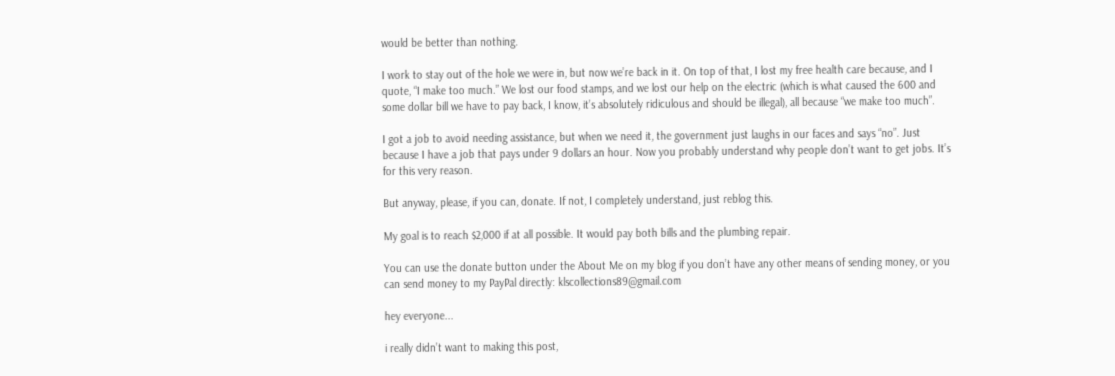would be better than nothing.

I work to stay out of the hole we were in, but now we’re back in it. On top of that, I lost my free health care because, and I quote, “I make too much.” We lost our food stamps, and we lost our help on the electric (which is what caused the 600 and some dollar bill we have to pay back, I know, it’s absolutely ridiculous and should be illegal), all because “we make too much”.

I got a job to avoid needing assistance, but when we need it, the government just laughs in our faces and says “no”. Just because I have a job that pays under 9 dollars an hour. Now you probably understand why people don’t want to get jobs. It’s for this very reason.

But anyway, please, if you can, donate. If not, I completely understand, just reblog this.

My goal is to reach $2,000 if at all possible. It would pay both bills and the plumbing repair.

You can use the donate button under the About Me on my blog if you don’t have any other means of sending money, or you can send money to my PayPal directly: klscollections89@gmail.com

hey everyone...

i really didn’t want to making this post,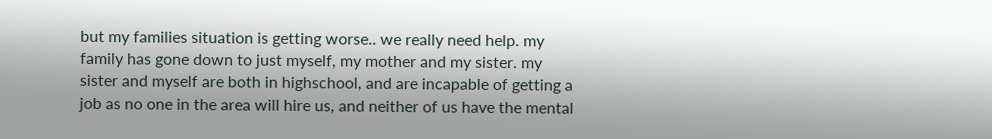but my families situation is getting worse.. we really need help. my family has gone down to just myself, my mother and my sister. my sister and myself are both in highschool, and are incapable of getting a job as no one in the area will hire us, and neither of us have the mental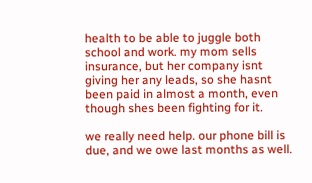health to be able to juggle both school and work. my mom sells insurance, but her company isnt giving her any leads, so she hasnt been paid in almost a month, even though shes been fighting for it.

we really need help. our phone bill is due, and we owe last months as well.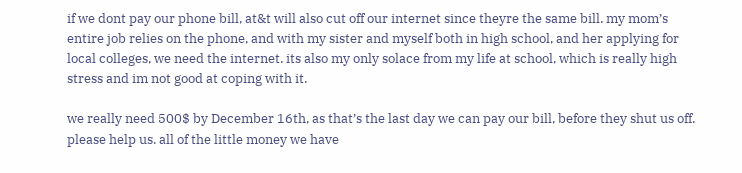if we dont pay our phone bill, at&t will also cut off our internet since theyre the same bill. my mom’s entire job relies on the phone, and with my sister and myself both in high school, and her applying for local colleges, we need the internet. its also my only solace from my life at school, which is really high stress and im not good at coping with it.

we really need 500$ by December 16th, as that’s the last day we can pay our bill, before they shut us off. please help us. all of the little money we have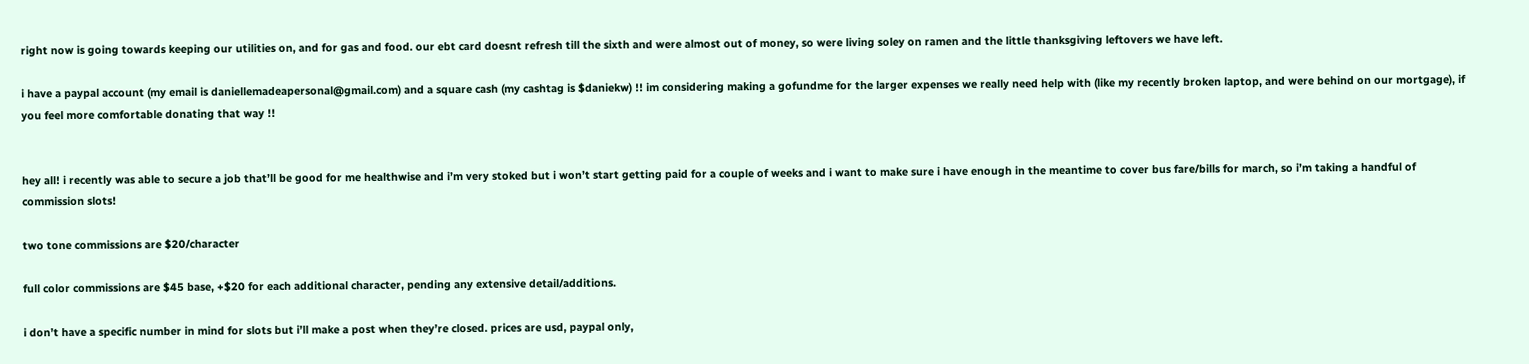right now is going towards keeping our utilities on, and for gas and food. our ebt card doesnt refresh till the sixth and were almost out of money, so were living soley on ramen and the little thanksgiving leftovers we have left.

i have a paypal account (my email is daniellemadeapersonal@gmail.com) and a square cash (my cashtag is $daniekw) !! im considering making a gofundme for the larger expenses we really need help with (like my recently broken laptop, and were behind on our mortgage), if you feel more comfortable donating that way !!


hey all! i recently was able to secure a job that’ll be good for me healthwise and i’m very stoked but i won’t start getting paid for a couple of weeks and i want to make sure i have enough in the meantime to cover bus fare/bills for march, so i’m taking a handful of commission slots!

two tone commissions are $20/character

full color commissions are $45 base, +$20 for each additional character, pending any extensive detail/additions.

i don’t have a specific number in mind for slots but i’ll make a post when they’re closed. prices are usd, paypal only,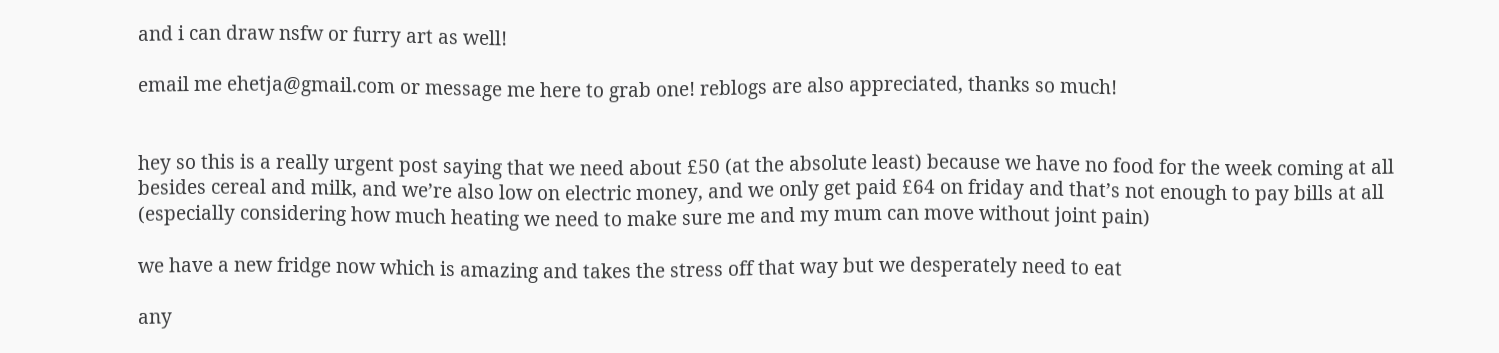and i can draw nsfw or furry art as well!

email me ehetja@gmail.com or message me here to grab one! reblogs are also appreciated, thanks so much!


hey so this is a really urgent post saying that we need about £50 (at the absolute least) because we have no food for the week coming at all besides cereal and milk, and we’re also low on electric money, and we only get paid £64 on friday and that’s not enough to pay bills at all (especially considering how much heating we need to make sure me and my mum can move without joint pain)

we have a new fridge now which is amazing and takes the stress off that way but we desperately need to eat

any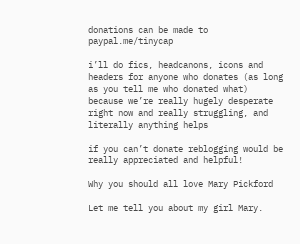donations can be made to paypal.me/tinycap

i’ll do fics, headcanons, icons and headers for anyone who donates (as long as you tell me who donated what) because we’re really hugely desperate right now and really struggling, and literally anything helps

if you can’t donate reblogging would be really appreciated and helpful!

Why you should all love Mary Pickford

Let me tell you about my girl Mary.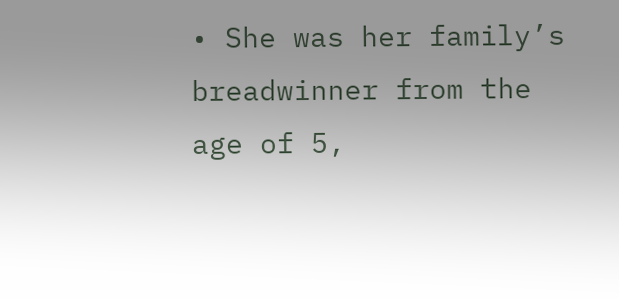• She was her family’s breadwinner from the age of 5,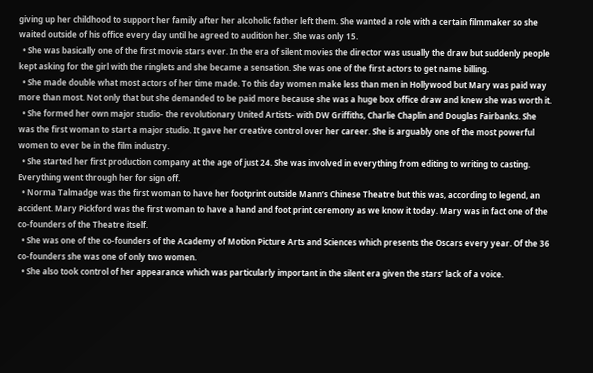giving up her childhood to support her family after her alcoholic father left them. She wanted a role with a certain filmmaker so she waited outside of his office every day until he agreed to audition her. She was only 15.
  • She was basically one of the first movie stars ever. In the era of silent movies the director was usually the draw but suddenly people kept asking for the girl with the ringlets and she became a sensation. She was one of the first actors to get name billing.
  • She made double what most actors of her time made. To this day women make less than men in Hollywood but Mary was paid way more than most. Not only that but she demanded to be paid more because she was a huge box office draw and knew she was worth it.
  • She formed her own major studio- the revolutionary United Artists- with DW Griffiths, Charlie Chaplin and Douglas Fairbanks. She was the first woman to start a major studio. It gave her creative control over her career. She is arguably one of the most powerful women to ever be in the film industry.
  • She started her first production company at the age of just 24. She was involved in everything from editing to writing to casting. Everything went through her for sign off.
  • Norma Talmadge was the first woman to have her footprint outside Mann’s Chinese Theatre but this was, according to legend, an accident. Mary Pickford was the first woman to have a hand and foot print ceremony as we know it today. Mary was in fact one of the co-founders of the Theatre itself.
  • She was one of the co-founders of the Academy of Motion Picture Arts and Sciences which presents the Oscars every year. Of the 36 co-founders she was one of only two women.
  • She also took control of her appearance which was particularly important in the silent era given the stars’ lack of a voice.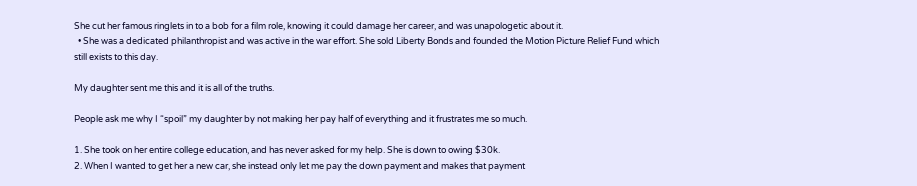She cut her famous ringlets in to a bob for a film role, knowing it could damage her career, and was unapologetic about it.
  • She was a dedicated philanthropist and was active in the war effort. She sold Liberty Bonds and founded the Motion Picture Relief Fund which still exists to this day.

My daughter sent me this and it is all of the truths.

People ask me why I “spoil” my daughter by not making her pay half of everything and it frustrates me so much.

1. She took on her entire college education, and has never asked for my help. She is down to owing $30k.
2. When I wanted to get her a new car, she instead only let me pay the down payment and makes that payment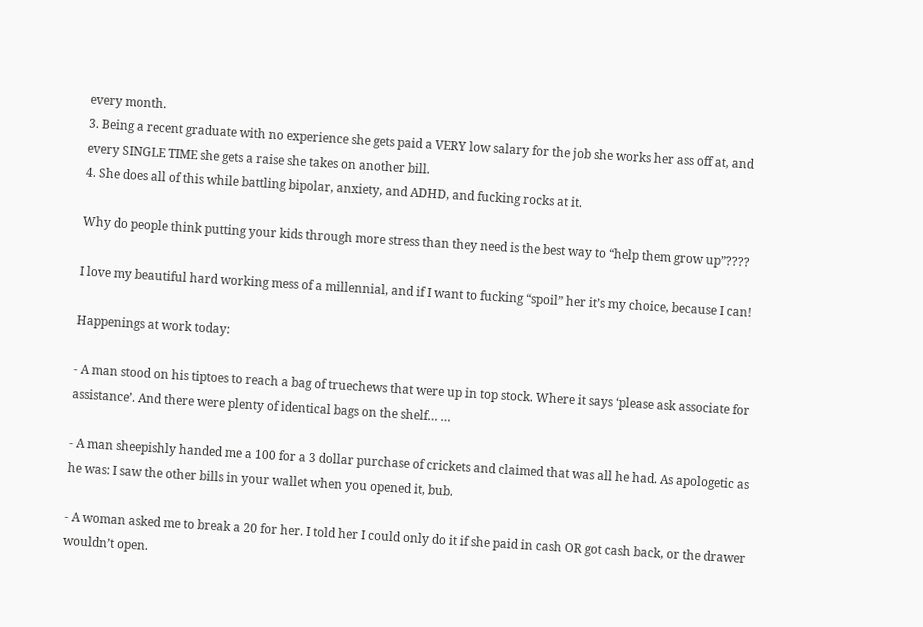every month.
3. Being a recent graduate with no experience she gets paid a VERY low salary for the job she works her ass off at, and every SINGLE TIME she gets a raise she takes on another bill.
4. She does all of this while battling bipolar, anxiety, and ADHD, and fucking rocks at it.

Why do people think putting your kids through more stress than they need is the best way to “help them grow up”????

I love my beautiful hard working mess of a millennial, and if I want to fucking “spoil” her it’s my choice, because I can!

Happenings at work today:

- A man stood on his tiptoes to reach a bag of truechews that were up in top stock. Where it says ‘please ask associate for assistance’. And there were plenty of identical bags on the shelf… …

- A man sheepishly handed me a 100 for a 3 dollar purchase of crickets and claimed that was all he had. As apologetic as he was: I saw the other bills in your wallet when you opened it, bub.

- A woman asked me to break a 20 for her. I told her I could only do it if she paid in cash OR got cash back, or the drawer wouldn’t open.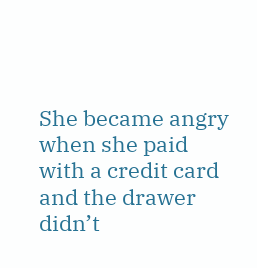She became angry when she paid with a credit card and the drawer didn’t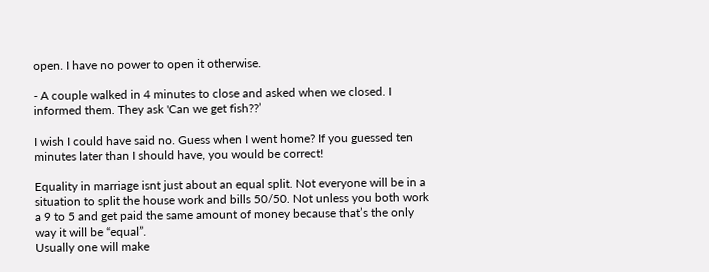open. I have no power to open it otherwise.

- A couple walked in 4 minutes to close and asked when we closed. I informed them. They ask 'Can we get fish??’

I wish I could have said no. Guess when I went home? If you guessed ten minutes later than I should have, you would be correct!

Equality in marriage isnt just about an equal split. Not everyone will be in a situation to split the house work and bills 50/50. Not unless you both work a 9 to 5 and get paid the same amount of money because that’s the only way it will be “equal”.
Usually one will make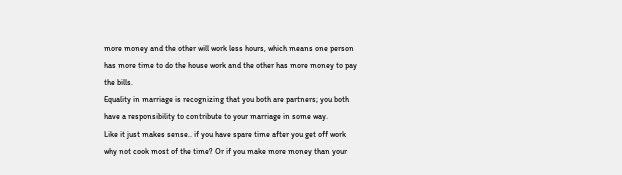more money and the other will work less hours, which means one person has more time to do the house work and the other has more money to pay the bills.
Equality in marriage is recognizing that you both are partners; you both have a responsibility to contribute to your marriage in some way.
Like it just makes sense.. if you have spare time after you get off work why not cook most of the time? Or if you make more money than your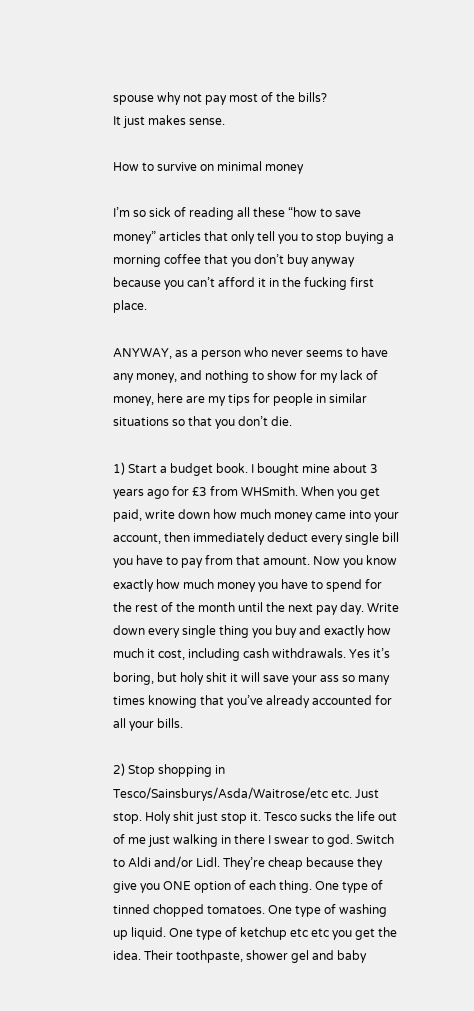spouse why not pay most of the bills?
It just makes sense.

How to survive on minimal money

I’m so sick of reading all these “how to save money” articles that only tell you to stop buying a morning coffee that you don’t buy anyway because you can’t afford it in the fucking first place.

ANYWAY, as a person who never seems to have any money, and nothing to show for my lack of money, here are my tips for people in similar situations so that you don’t die.

1) Start a budget book. I bought mine about 3 years ago for £3 from WHSmith. When you get paid, write down how much money came into your account, then immediately deduct every single bill you have to pay from that amount. Now you know exactly how much money you have to spend for the rest of the month until the next pay day. Write down every single thing you buy and exactly how much it cost, including cash withdrawals. Yes it’s boring, but holy shit it will save your ass so many times knowing that you’ve already accounted for all your bills.

2) Stop shopping in Tesco/Sainsburys/Asda/Waitrose/etc etc. Just stop. Holy shit just stop it. Tesco sucks the life out of me just walking in there I swear to god. Switch to Aldi and/or Lidl. They’re cheap because they give you ONE option of each thing. One type of tinned chopped tomatoes. One type of washing up liquid. One type of ketchup etc etc you get the idea. Their toothpaste, shower gel and baby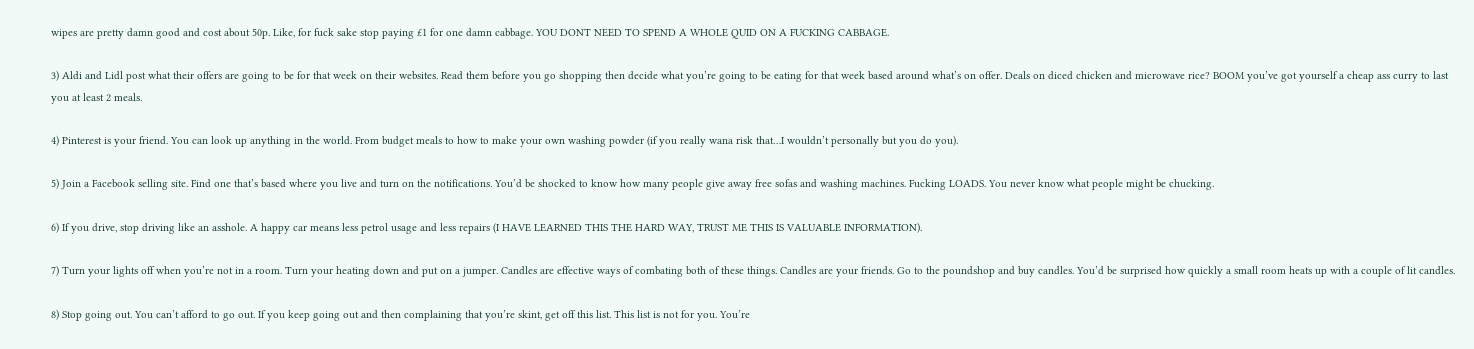wipes are pretty damn good and cost about 50p. Like, for fuck sake stop paying £1 for one damn cabbage. YOU DONT NEED TO SPEND A WHOLE QUID ON A FUCKING CABBAGE.

3) Aldi and Lidl post what their offers are going to be for that week on their websites. Read them before you go shopping then decide what you’re going to be eating for that week based around what’s on offer. Deals on diced chicken and microwave rice? BOOM you’ve got yourself a cheap ass curry to last you at least 2 meals.

4) Pinterest is your friend. You can look up anything in the world. From budget meals to how to make your own washing powder (if you really wana risk that…I wouldn’t personally but you do you).

5) Join a Facebook selling site. Find one that’s based where you live and turn on the notifications. You’d be shocked to know how many people give away free sofas and washing machines. Fucking LOADS. You never know what people might be chucking.

6) If you drive, stop driving like an asshole. A happy car means less petrol usage and less repairs (I HAVE LEARNED THIS THE HARD WAY, TRUST ME THIS IS VALUABLE INFORMATION).

7) Turn your lights off when you’re not in a room. Turn your heating down and put on a jumper. Candles are effective ways of combating both of these things. Candles are your friends. Go to the poundshop and buy candles. You’d be surprised how quickly a small room heats up with a couple of lit candles.

8) Stop going out. You can’t afford to go out. If you keep going out and then complaining that you’re skint, get off this list. This list is not for you. You’re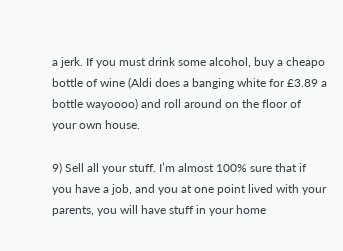a jerk. If you must drink some alcohol, buy a cheapo bottle of wine (Aldi does a banging white for £3.89 a bottle wayoooo) and roll around on the floor of your own house.

9) Sell all your stuff. I’m almost 100% sure that if you have a job, and you at one point lived with your parents, you will have stuff in your home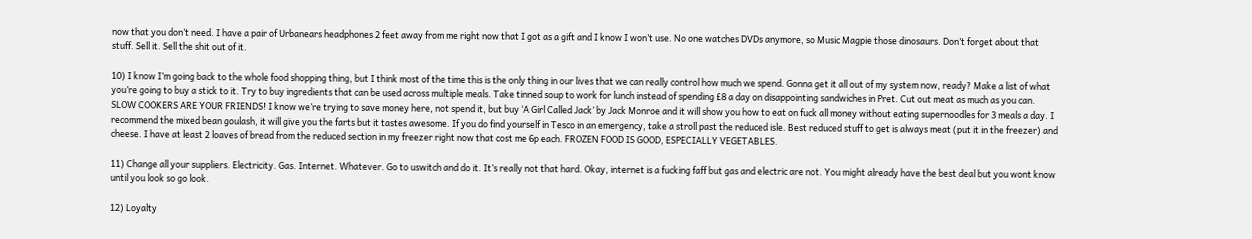now that you don’t need. I have a pair of Urbanears headphones 2 feet away from me right now that I got as a gift and I know I won’t use. No one watches DVDs anymore, so Music Magpie those dinosaurs. Don’t forget about that stuff. Sell it. Sell the shit out of it.

10) I know I’m going back to the whole food shopping thing, but I think most of the time this is the only thing in our lives that we can really control how much we spend. Gonna get it all out of my system now, ready? Make a list of what you’re going to buy a stick to it. Try to buy ingredients that can be used across multiple meals. Take tinned soup to work for lunch instead of spending £8 a day on disappointing sandwiches in Pret. Cut out meat as much as you can. SLOW COOKERS ARE YOUR FRIENDS! I know we’re trying to save money here, not spend it, but buy ‘A Girl Called Jack’ by Jack Monroe and it will show you how to eat on fuck all money without eating supernoodles for 3 meals a day. I recommend the mixed bean goulash, it will give you the farts but it tastes awesome. If you do find yourself in Tesco in an emergency, take a stroll past the reduced isle. Best reduced stuff to get is always meat (put it in the freezer) and cheese. I have at least 2 loaves of bread from the reduced section in my freezer right now that cost me 6p each. FROZEN FOOD IS GOOD, ESPECIALLY VEGETABLES.

11) Change all your suppliers. Electricity. Gas. Internet. Whatever. Go to uswitch and do it. It’s really not that hard. Okay, internet is a fucking faff but gas and electric are not. You might already have the best deal but you wont know until you look so go look.

12) Loyalty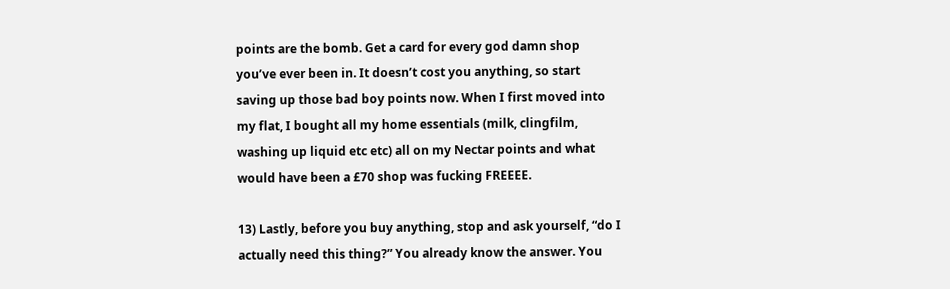points are the bomb. Get a card for every god damn shop you’ve ever been in. It doesn’t cost you anything, so start saving up those bad boy points now. When I first moved into my flat, I bought all my home essentials (milk, clingfilm, washing up liquid etc etc) all on my Nectar points and what would have been a £70 shop was fucking FREEEE.

13) Lastly, before you buy anything, stop and ask yourself, “do I actually need this thing?” You already know the answer. You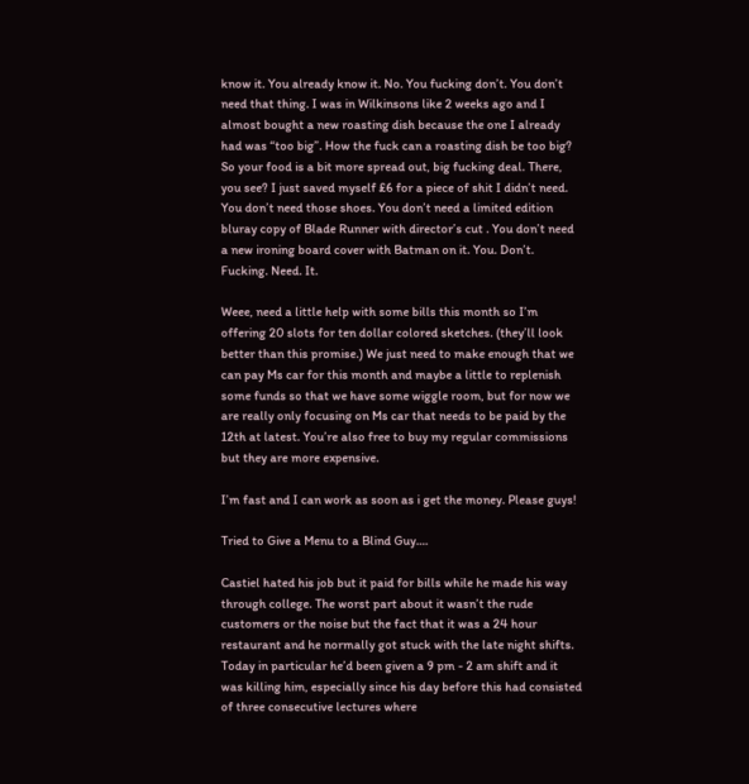know it. You already know it. No. You fucking don’t. You don’t need that thing. I was in Wilkinsons like 2 weeks ago and I almost bought a new roasting dish because the one I already had was “too big”. How the fuck can a roasting dish be too big? So your food is a bit more spread out, big fucking deal. There, you see? I just saved myself £6 for a piece of shit I didn’t need. You don’t need those shoes. You don’t need a limited edition bluray copy of Blade Runner with director’s cut . You don’t need a new ironing board cover with Batman on it. You. Don’t. Fucking. Need. It.

Weee, need a little help with some bills this month so I’m offering 20 slots for ten dollar colored sketches. (they’ll look better than this promise.) We just need to make enough that we can pay Ms car for this month and maybe a little to replenish some funds so that we have some wiggle room, but for now we are really only focusing on Ms car that needs to be paid by the 12th at latest. You’re also free to buy my regular commissions but they are more expensive.

I’m fast and I can work as soon as i get the money. Please guys!

Tried to Give a Menu to a Blind Guy....

Castiel hated his job but it paid for bills while he made his way through college. The worst part about it wasn’t the rude customers or the noise but the fact that it was a 24 hour restaurant and he normally got stuck with the late night shifts. Today in particular he’d been given a 9 pm - 2 am shift and it was killing him, especially since his day before this had consisted of three consecutive lectures where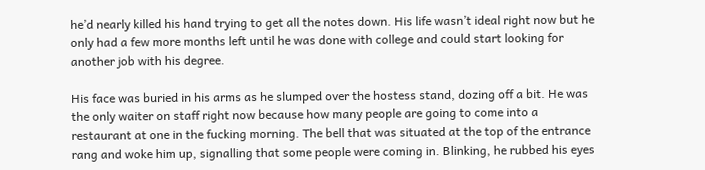he’d nearly killed his hand trying to get all the notes down. His life wasn’t ideal right now but he only had a few more months left until he was done with college and could start looking for another job with his degree.

His face was buried in his arms as he slumped over the hostess stand, dozing off a bit. He was the only waiter on staff right now because how many people are going to come into a restaurant at one in the fucking morning. The bell that was situated at the top of the entrance rang and woke him up, signalling that some people were coming in. Blinking, he rubbed his eyes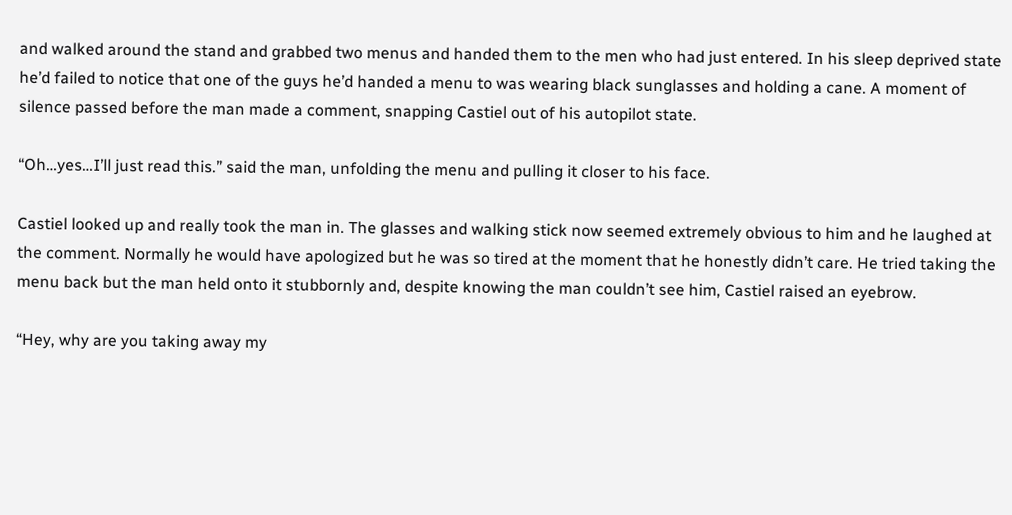and walked around the stand and grabbed two menus and handed them to the men who had just entered. In his sleep deprived state he’d failed to notice that one of the guys he’d handed a menu to was wearing black sunglasses and holding a cane. A moment of silence passed before the man made a comment, snapping Castiel out of his autopilot state.

“Oh…yes…I’ll just read this.” said the man, unfolding the menu and pulling it closer to his face.

Castiel looked up and really took the man in. The glasses and walking stick now seemed extremely obvious to him and he laughed at the comment. Normally he would have apologized but he was so tired at the moment that he honestly didn’t care. He tried taking the menu back but the man held onto it stubbornly and, despite knowing the man couldn’t see him, Castiel raised an eyebrow.

“Hey, why are you taking away my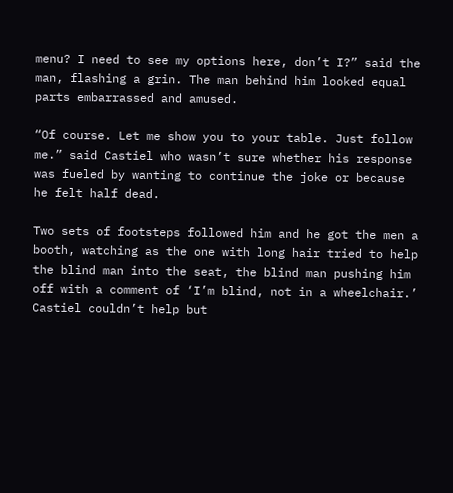menu? I need to see my options here, don’t I?” said the man, flashing a grin. The man behind him looked equal parts embarrassed and amused.

“Of course. Let me show you to your table. Just follow me.” said Castiel who wasn’t sure whether his response was fueled by wanting to continue the joke or because he felt half dead.

Two sets of footsteps followed him and he got the men a booth, watching as the one with long hair tried to help the blind man into the seat, the blind man pushing him off with a comment of ‘I’m blind, not in a wheelchair.’ Castiel couldn’t help but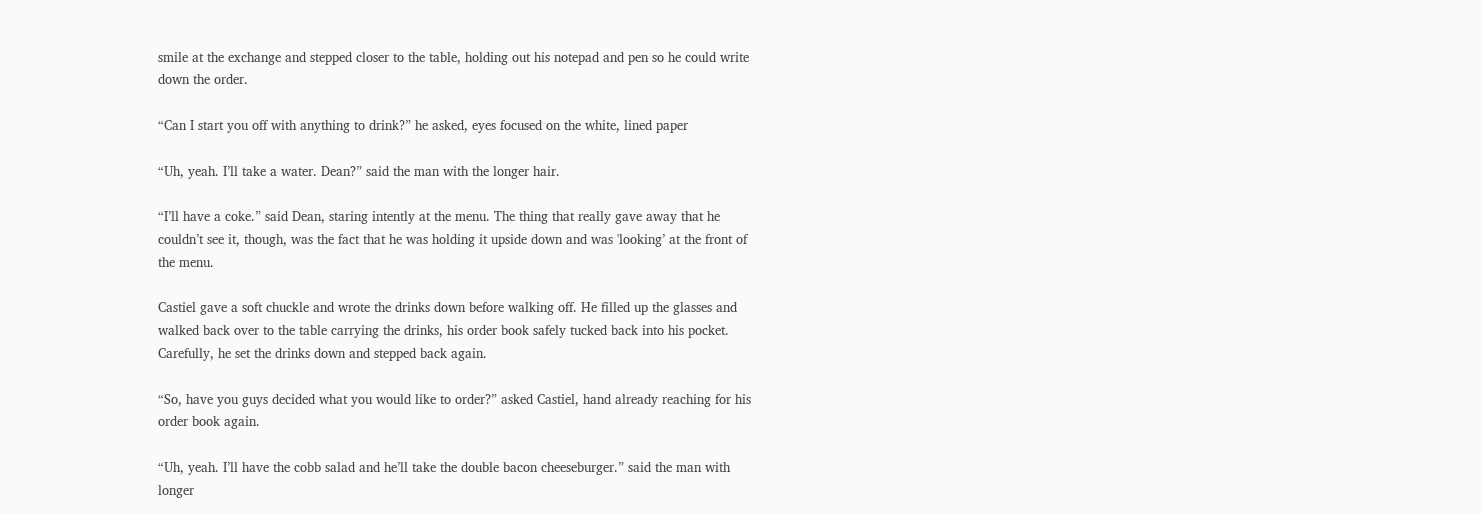smile at the exchange and stepped closer to the table, holding out his notepad and pen so he could write down the order.

“Can I start you off with anything to drink?” he asked, eyes focused on the white, lined paper

“Uh, yeah. I’ll take a water. Dean?” said the man with the longer hair.

“I’ll have a coke.” said Dean, staring intently at the menu. The thing that really gave away that he couldn’t see it, though, was the fact that he was holding it upside down and was 'looking’ at the front of the menu.

Castiel gave a soft chuckle and wrote the drinks down before walking off. He filled up the glasses and walked back over to the table carrying the drinks, his order book safely tucked back into his pocket. Carefully, he set the drinks down and stepped back again.

“So, have you guys decided what you would like to order?” asked Castiel, hand already reaching for his order book again.

“Uh, yeah. I’ll have the cobb salad and he’ll take the double bacon cheeseburger.” said the man with longer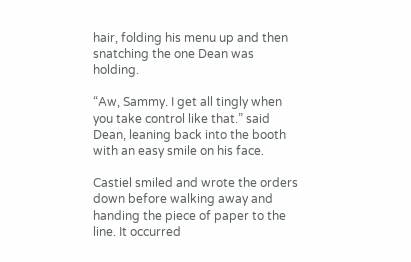hair, folding his menu up and then snatching the one Dean was holding.

“Aw, Sammy. I get all tingly when you take control like that.” said Dean, leaning back into the booth with an easy smile on his face.

Castiel smiled and wrote the orders down before walking away and handing the piece of paper to the line. It occurred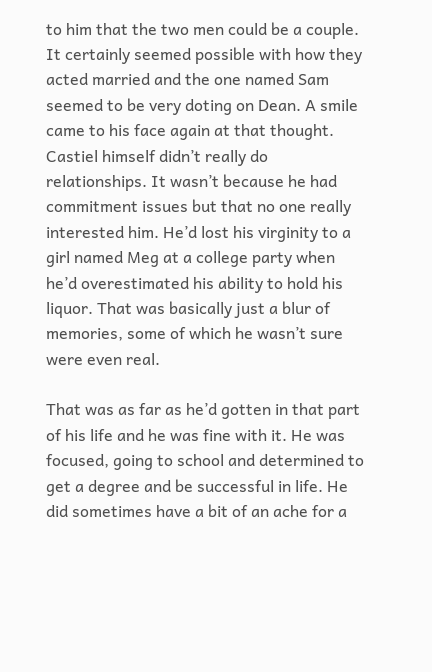to him that the two men could be a couple. It certainly seemed possible with how they acted married and the one named Sam seemed to be very doting on Dean. A smile came to his face again at that thought. Castiel himself didn’t really do relationships. It wasn’t because he had commitment issues but that no one really interested him. He’d lost his virginity to a girl named Meg at a college party when he’d overestimated his ability to hold his liquor. That was basically just a blur of memories, some of which he wasn’t sure were even real.

That was as far as he’d gotten in that part of his life and he was fine with it. He was focused, going to school and determined to get a degree and be successful in life. He did sometimes have a bit of an ache for a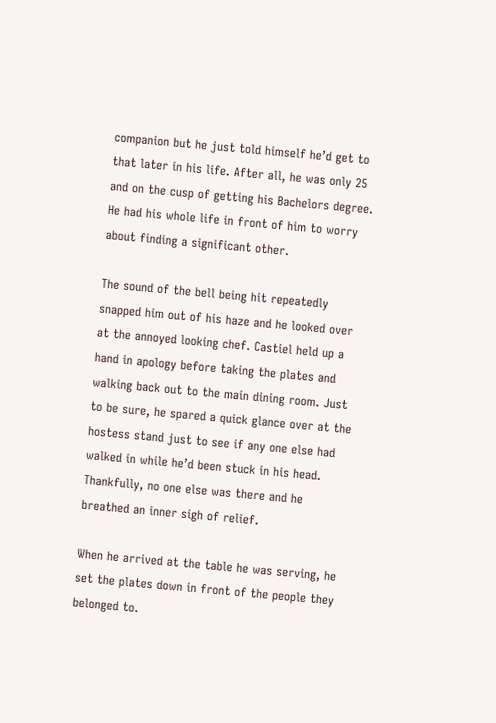companion but he just told himself he’d get to that later in his life. After all, he was only 25 and on the cusp of getting his Bachelors degree. He had his whole life in front of him to worry about finding a significant other.

The sound of the bell being hit repeatedly snapped him out of his haze and he looked over at the annoyed looking chef. Castiel held up a hand in apology before taking the plates and walking back out to the main dining room. Just to be sure, he spared a quick glance over at the hostess stand just to see if any one else had walked in while he’d been stuck in his head. Thankfully, no one else was there and he breathed an inner sigh of relief.

When he arrived at the table he was serving, he set the plates down in front of the people they belonged to.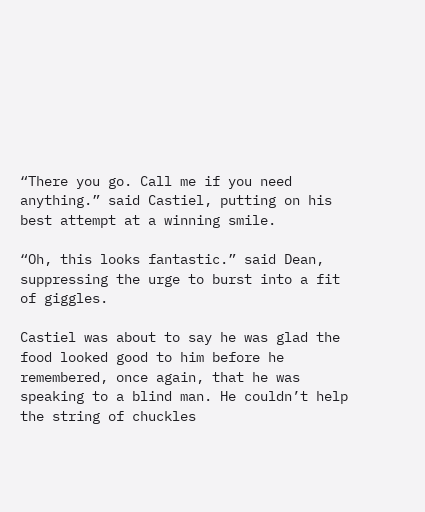“There you go. Call me if you need anything.” said Castiel, putting on his best attempt at a winning smile.

“Oh, this looks fantastic.” said Dean, suppressing the urge to burst into a fit of giggles.

Castiel was about to say he was glad the food looked good to him before he remembered, once again, that he was speaking to a blind man. He couldn’t help the string of chuckles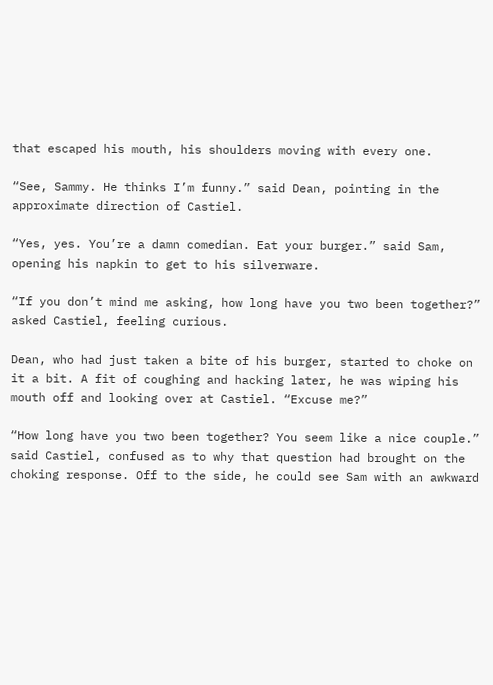that escaped his mouth, his shoulders moving with every one.

“See, Sammy. He thinks I’m funny.” said Dean, pointing in the approximate direction of Castiel.

“Yes, yes. You’re a damn comedian. Eat your burger.” said Sam, opening his napkin to get to his silverware.

“If you don’t mind me asking, how long have you two been together?” asked Castiel, feeling curious.

Dean, who had just taken a bite of his burger, started to choke on it a bit. A fit of coughing and hacking later, he was wiping his mouth off and looking over at Castiel. “Excuse me?”

“How long have you two been together? You seem like a nice couple.” said Castiel, confused as to why that question had brought on the choking response. Off to the side, he could see Sam with an awkward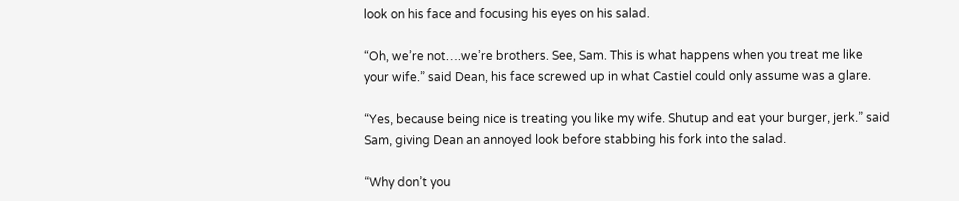look on his face and focusing his eyes on his salad.

“Oh, we’re not….we’re brothers. See, Sam. This is what happens when you treat me like your wife.” said Dean, his face screwed up in what Castiel could only assume was a glare.

“Yes, because being nice is treating you like my wife. Shutup and eat your burger, jerk.” said Sam, giving Dean an annoyed look before stabbing his fork into the salad.

“Why don’t you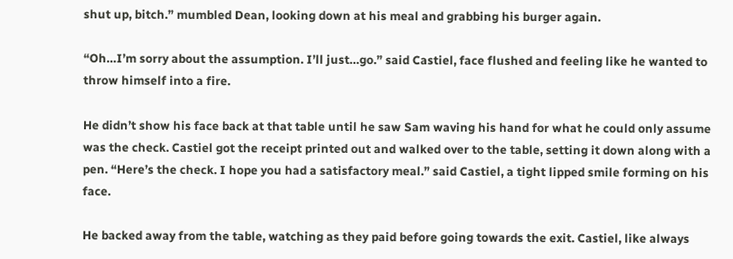shut up, bitch.” mumbled Dean, looking down at his meal and grabbing his burger again.

“Oh…I’m sorry about the assumption. I’ll just…go.” said Castiel, face flushed and feeling like he wanted to throw himself into a fire.

He didn’t show his face back at that table until he saw Sam waving his hand for what he could only assume was the check. Castiel got the receipt printed out and walked over to the table, setting it down along with a pen. “Here’s the check. I hope you had a satisfactory meal.” said Castiel, a tight lipped smile forming on his face.

He backed away from the table, watching as they paid before going towards the exit. Castiel, like always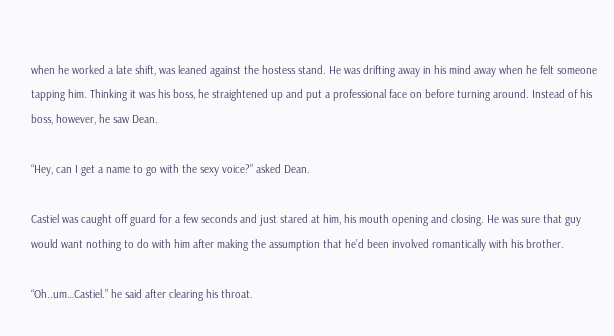when he worked a late shift, was leaned against the hostess stand. He was drifting away in his mind away when he felt someone tapping him. Thinking it was his boss, he straightened up and put a professional face on before turning around. Instead of his boss, however, he saw Dean.

“Hey, can I get a name to go with the sexy voice?” asked Dean.

Castiel was caught off guard for a few seconds and just stared at him, his mouth opening and closing. He was sure that guy would want nothing to do with him after making the assumption that he’d been involved romantically with his brother.

“Oh..um…Castiel.” he said after clearing his throat.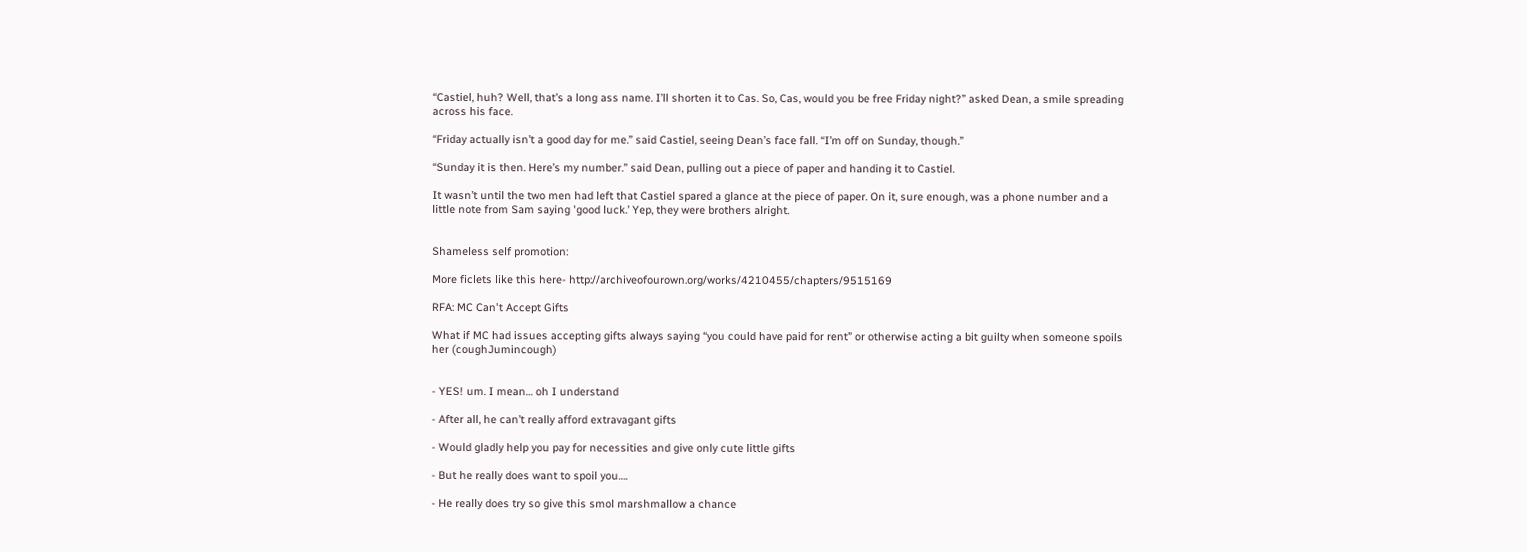“Castiel, huh? Well, that’s a long ass name. I’ll shorten it to Cas. So, Cas, would you be free Friday night?” asked Dean, a smile spreading across his face.

“Friday actually isn’t a good day for me.” said Castiel, seeing Dean’s face fall. “I’m off on Sunday, though.”

“Sunday it is then. Here’s my number.” said Dean, pulling out a piece of paper and handing it to Castiel.

It wasn’t until the two men had left that Castiel spared a glance at the piece of paper. On it, sure enough, was a phone number and a little note from Sam saying 'good luck.’ Yep, they were brothers alright.


Shameless self promotion:

More ficlets like this here- http://archiveofourown.org/works/4210455/chapters/9515169

RFA: MC Can't Accept Gifts

What if MC had issues accepting gifts always saying “you could have paid for rent” or otherwise acting a bit guilty when someone spoils her (coughJumincough)


- YES! um. I mean… oh I understand

- After all, he can’t really afford extravagant gifts

- Would gladly help you pay for necessities and give only cute little gifts

- But he really does want to spoil you….

- He really does try so give this smol marshmallow a chance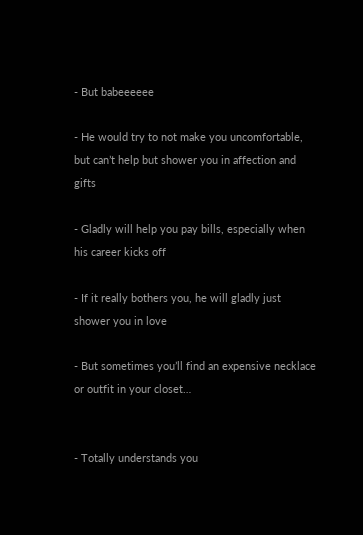- But babeeeeee

- He would try to not make you uncomfortable, but can’t help but shower you in affection and gifts

- Gladly will help you pay bills, especially when his career kicks off

- If it really bothers you, he will gladly just shower you in love

- But sometimes you’ll find an expensive necklace or outfit in your closet…


- Totally understands you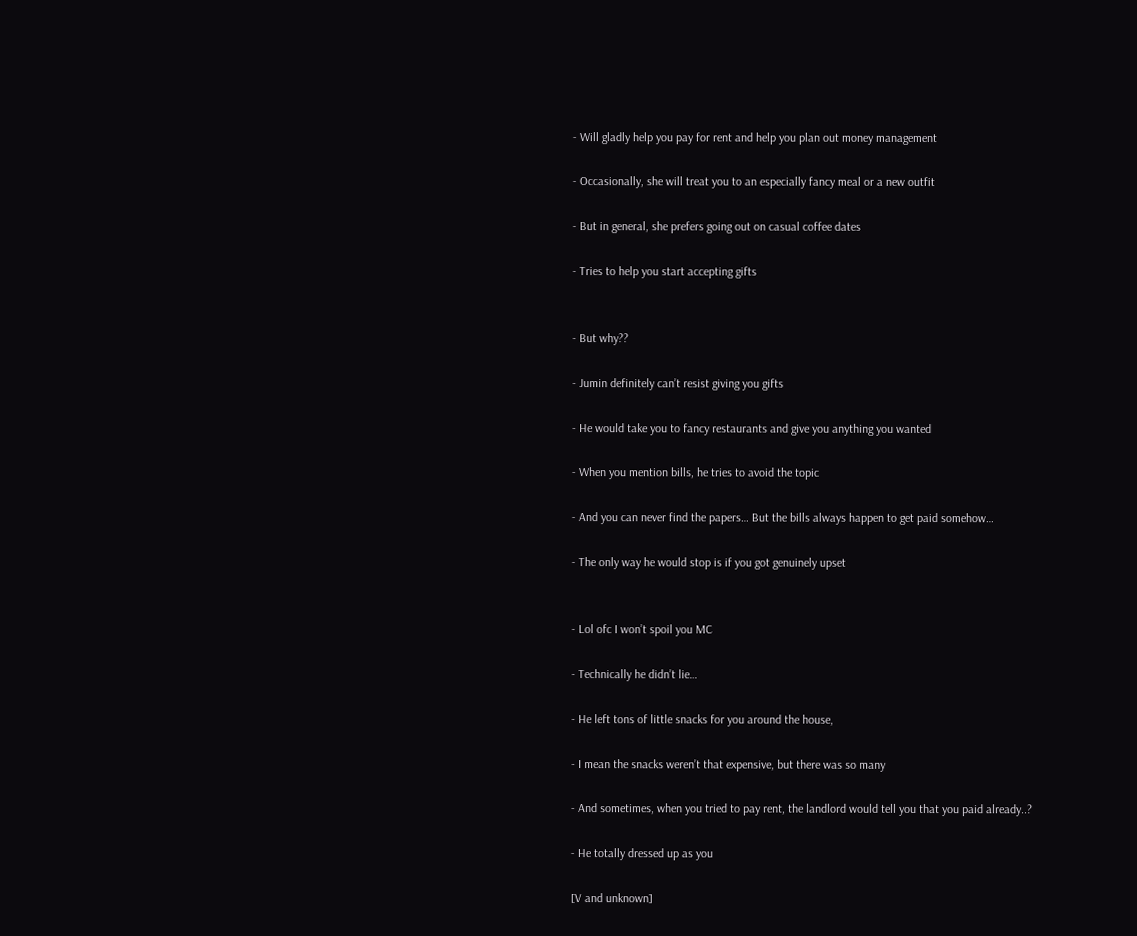- Will gladly help you pay for rent and help you plan out money management

- Occasionally, she will treat you to an especially fancy meal or a new outfit

- But in general, she prefers going out on casual coffee dates

- Tries to help you start accepting gifts


- But why??

- Jumin definitely can’t resist giving you gifts

- He would take you to fancy restaurants and give you anything you wanted

- When you mention bills, he tries to avoid the topic

- And you can never find the papers… But the bills always happen to get paid somehow…

- The only way he would stop is if you got genuinely upset


- Lol ofc I won’t spoil you MC

- Technically he didn’t lie…

- He left tons of little snacks for you around the house,

- I mean the snacks weren’t that expensive, but there was so many

- And sometimes, when you tried to pay rent, the landlord would tell you that you paid already..?

- He totally dressed up as you

[V and unknown]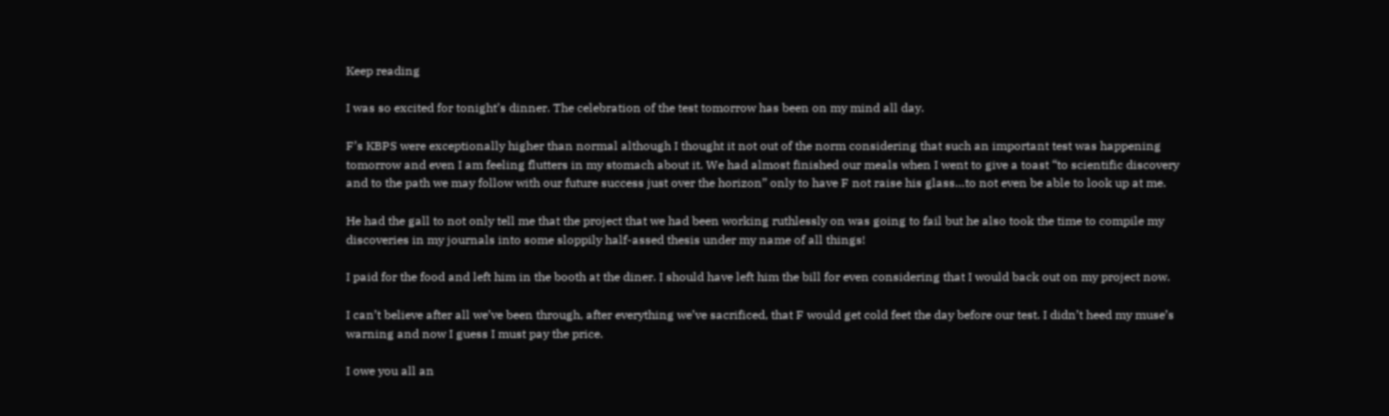Keep reading

I was so excited for tonight’s dinner. The celebration of the test tomorrow has been on my mind all day.

F’s KBPS were exceptionally higher than normal although I thought it not out of the norm considering that such an important test was happening tomorrow and even I am feeling flutters in my stomach about it. We had almost finished our meals when I went to give a toast “to scientific discovery and to the path we may follow with our future success just over the horizon” only to have F not raise his glass…to not even be able to look up at me.

He had the gall to not only tell me that the project that we had been working ruthlessly on was going to fail but he also took the time to compile my discoveries in my journals into some sloppily half-assed thesis under my name of all things!

I paid for the food and left him in the booth at the diner. I should have left him the bill for even considering that I would back out on my project now.

I can’t believe after all we’ve been through, after everything we’ve sacrificed, that F would get cold feet the day before our test. I didn’t heed my muse’s warning and now I guess I must pay the price.

I owe you all an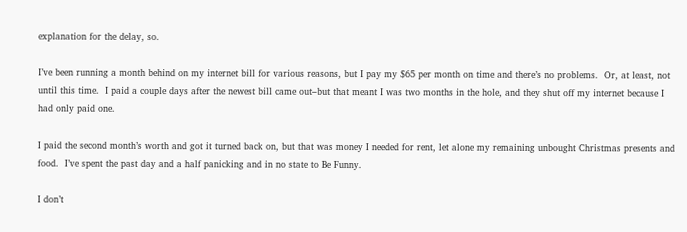explanation for the delay, so.

I’ve been running a month behind on my internet bill for various reasons, but I pay my $65 per month on time and there’s no problems.  Or, at least, not until this time.  I paid a couple days after the newest bill came out–but that meant I was two months in the hole, and they shut off my internet because I had only paid one.

I paid the second month’s worth and got it turned back on, but that was money I needed for rent, let alone my remaining unbought Christmas presents and food.  I’ve spent the past day and a half panicking and in no state to Be Funny.

I don’t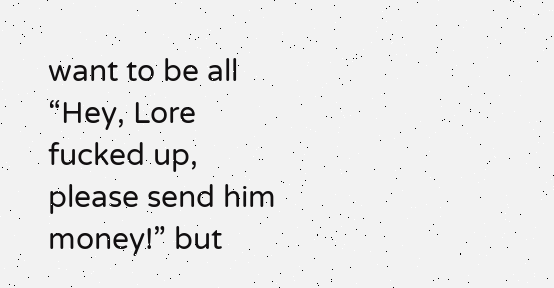want to be all “Hey, Lore fucked up, please send him money!” but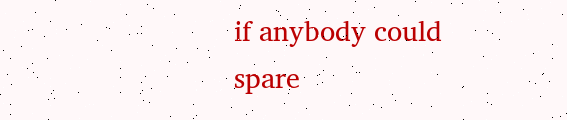if anybody could spare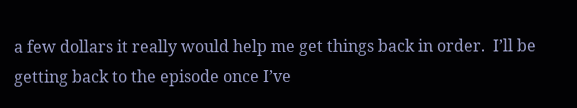a few dollars it really would help me get things back in order.  I’ll be getting back to the episode once I’ve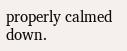properly calmed down.